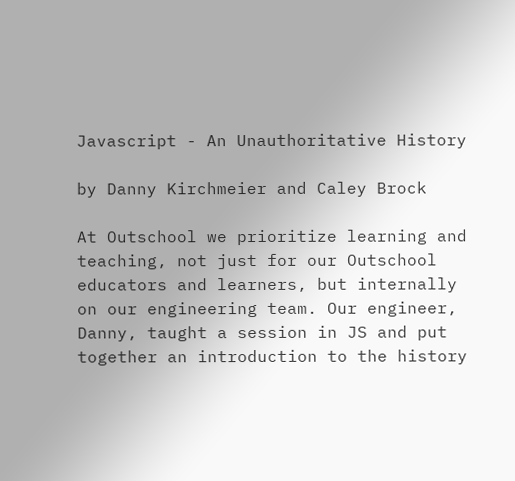Javascript - An Unauthoritative History

by Danny Kirchmeier and Caley Brock

At Outschool we prioritize learning and teaching, not just for our Outschool educators and learners, but internally on our engineering team. Our engineer, Danny, taught a session in JS and put together an introduction to the history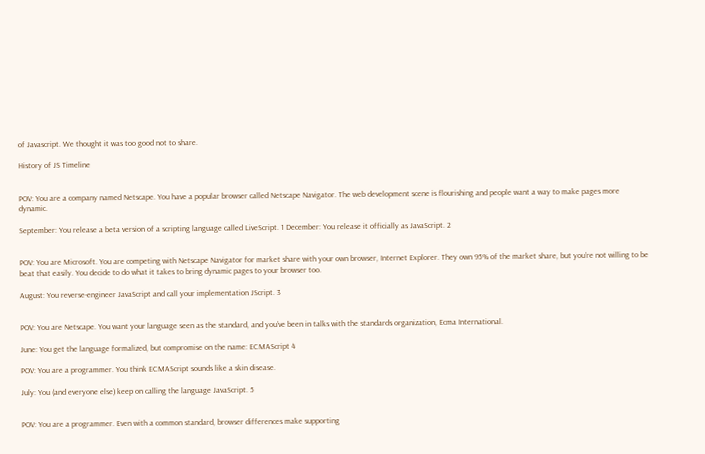of Javascript. We thought it was too good not to share.

History of JS Timeline


POV: You are a company named Netscape. You have a popular browser called Netscape Navigator. The web development scene is flourishing and people want a way to make pages more dynamic.

September: You release a beta version of a scripting language called LiveScript. 1 December: You release it officially as JavaScript. 2


POV: You are Microsoft. You are competing with Netscape Navigator for market share with your own browser, Internet Explorer. They own 95% of the market share, but you’re not willing to be beat that easily. You decide to do what it takes to bring dynamic pages to your browser too.

August: You reverse-engineer JavaScript and call your implementation JScript. 3


POV: You are Netscape. You want your language seen as the standard, and you’ve been in talks with the standards organization, Ecma International.

June: You get the language formalized, but compromise on the name: ECMAScript 4

POV: You are a programmer. You think ECMAScript sounds like a skin disease.

July: You (and everyone else) keep on calling the language JavaScript. 5


POV: You are a programmer. Even with a common standard, browser differences make supporting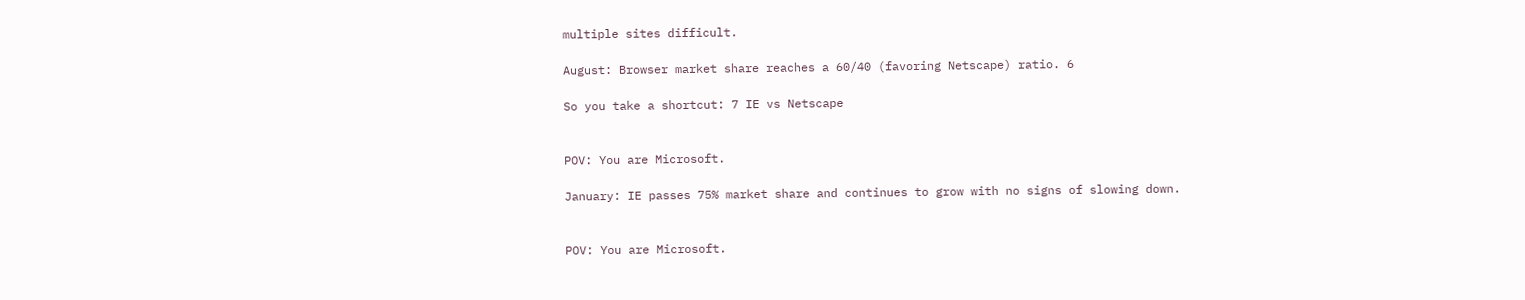multiple sites difficult.

August: Browser market share reaches a 60/40 (favoring Netscape) ratio. 6

So you take a shortcut: 7 IE vs Netscape


POV: You are Microsoft.

January: IE passes 75% market share and continues to grow with no signs of slowing down.


POV: You are Microsoft.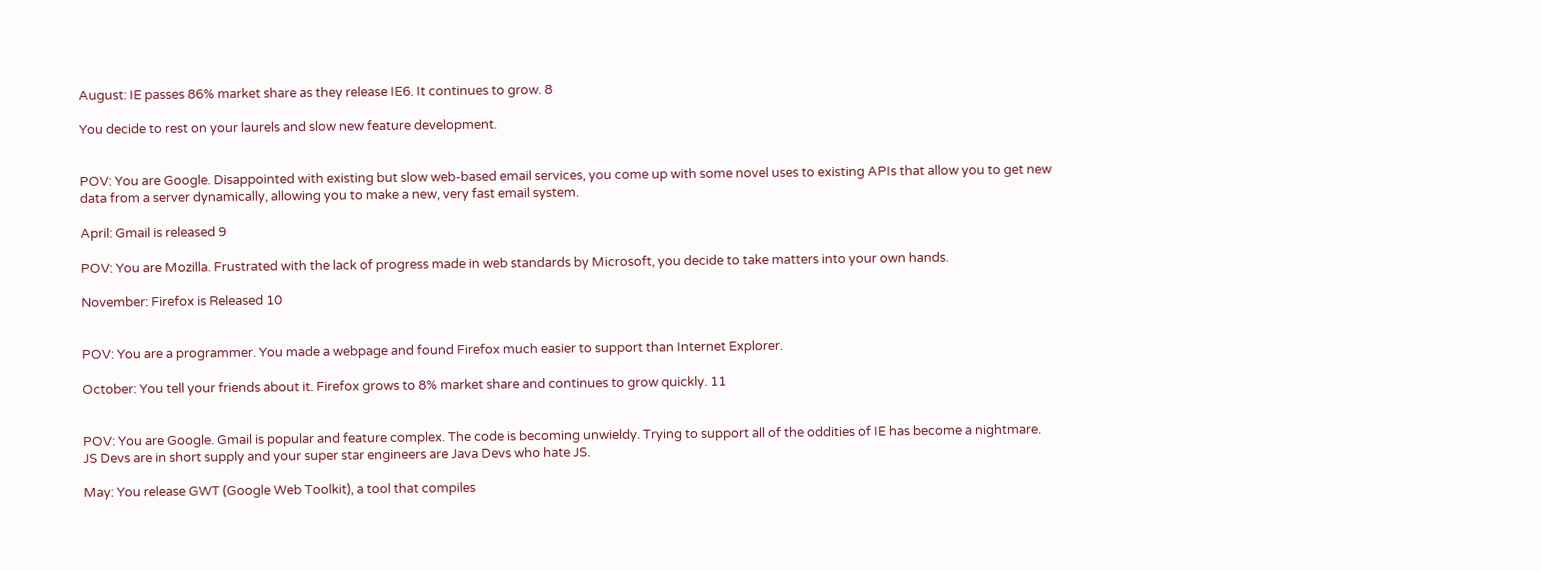August: IE passes 86% market share as they release IE6. It continues to grow. 8

You decide to rest on your laurels and slow new feature development.


POV: You are Google. Disappointed with existing but slow web-based email services, you come up with some novel uses to existing APIs that allow you to get new data from a server dynamically, allowing you to make a new, very fast email system.

April: Gmail is released 9

POV: You are Mozilla. Frustrated with the lack of progress made in web standards by Microsoft, you decide to take matters into your own hands.

November: Firefox is Released 10


POV: You are a programmer. You made a webpage and found Firefox much easier to support than Internet Explorer.

October: You tell your friends about it. Firefox grows to 8% market share and continues to grow quickly. 11


POV: You are Google. Gmail is popular and feature complex. The code is becoming unwieldy. Trying to support all of the oddities of IE has become a nightmare. JS Devs are in short supply and your super star engineers are Java Devs who hate JS.

May: You release GWT (Google Web Toolkit), a tool that compiles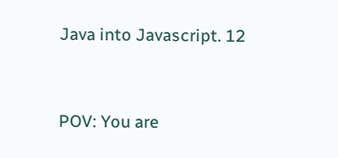Java into Javascript. 12


POV: You are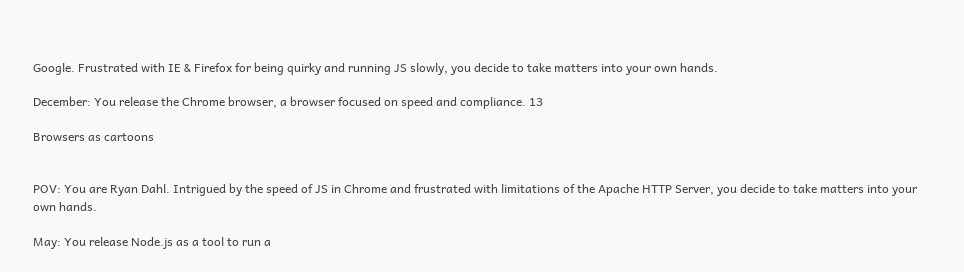Google. Frustrated with IE & Firefox for being quirky and running JS slowly, you decide to take matters into your own hands.

December: You release the Chrome browser, a browser focused on speed and compliance. 13

Browsers as cartoons


POV: You are Ryan Dahl. Intrigued by the speed of JS in Chrome and frustrated with limitations of the Apache HTTP Server, you decide to take matters into your own hands.

May: You release Node.js as a tool to run a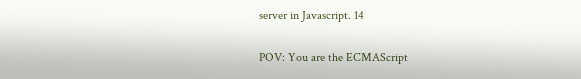server in Javascript. 14

POV: You are the ECMAScript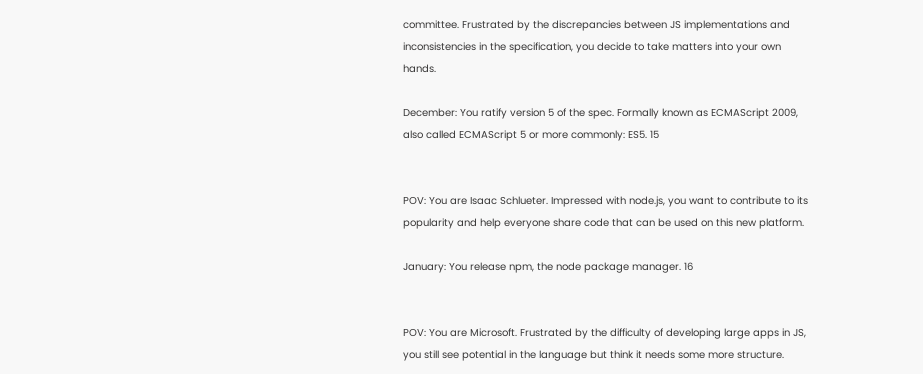committee. Frustrated by the discrepancies between JS implementations and inconsistencies in the specification, you decide to take matters into your own hands.

December: You ratify version 5 of the spec. Formally known as ECMAScript 2009, also called ECMAScript 5 or more commonly: ES5. 15


POV: You are Isaac Schlueter. Impressed with node.js, you want to contribute to its popularity and help everyone share code that can be used on this new platform.

January: You release npm, the node package manager. 16


POV: You are Microsoft. Frustrated by the difficulty of developing large apps in JS, you still see potential in the language but think it needs some more structure.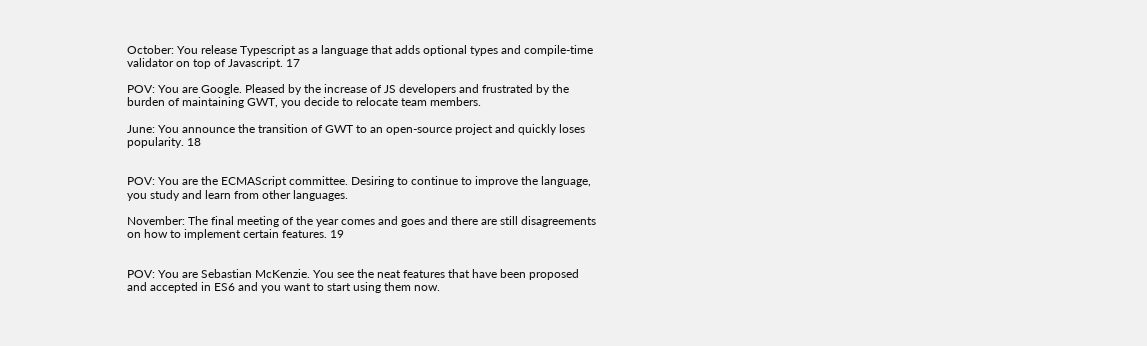October: You release Typescript as a language that adds optional types and compile-time validator on top of Javascript. 17

POV: You are Google. Pleased by the increase of JS developers and frustrated by the burden of maintaining GWT, you decide to relocate team members.

June: You announce the transition of GWT to an open-source project and quickly loses popularity. 18


POV: You are the ECMAScript committee. Desiring to continue to improve the language, you study and learn from other languages.

November: The final meeting of the year comes and goes and there are still disagreements on how to implement certain features. 19


POV: You are Sebastian McKenzie. You see the neat features that have been proposed and accepted in ES6 and you want to start using them now.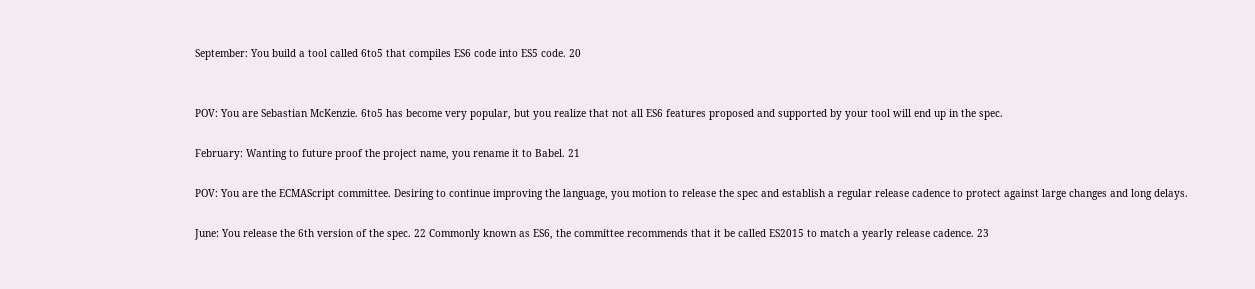September: You build a tool called 6to5 that compiles ES6 code into ES5 code. 20


POV: You are Sebastian McKenzie. 6to5 has become very popular, but you realize that not all ES6 features proposed and supported by your tool will end up in the spec.

February: Wanting to future proof the project name, you rename it to Babel. 21

POV: You are the ECMAScript committee. Desiring to continue improving the language, you motion to release the spec and establish a regular release cadence to protect against large changes and long delays.

June: You release the 6th version of the spec. 22 Commonly known as ES6, the committee recommends that it be called ES2015 to match a yearly release cadence. 23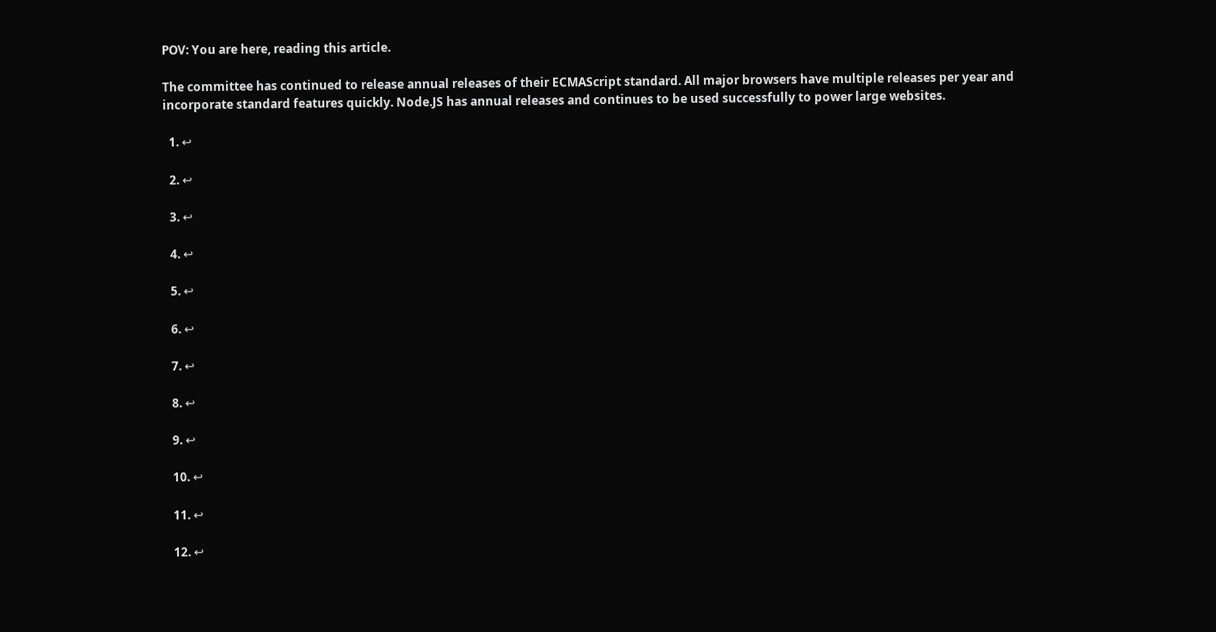POV: You are here, reading this article.

The committee has continued to release annual releases of their ECMAScript standard. All major browsers have multiple releases per year and incorporate standard features quickly. Node.JS has annual releases and continues to be used successfully to power large websites.

  1. ↩

  2. ↩

  3. ↩

  4. ↩

  5. ↩

  6. ↩

  7. ↩

  8. ↩

  9. ↩

  10. ↩

  11. ↩

  12. ↩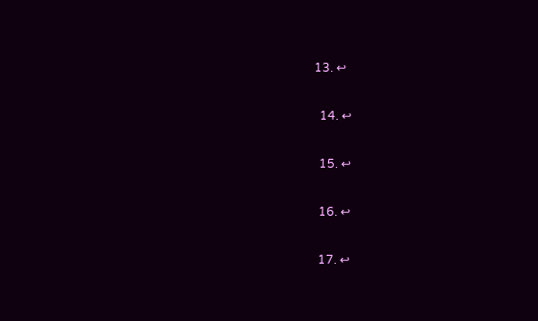13. ↩

  14. ↩

  15. ↩

  16. ↩

  17. ↩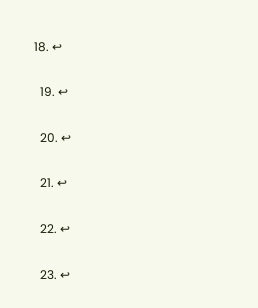18. ↩

  19. ↩

  20. ↩

  21. ↩

  22. ↩

  23. ↩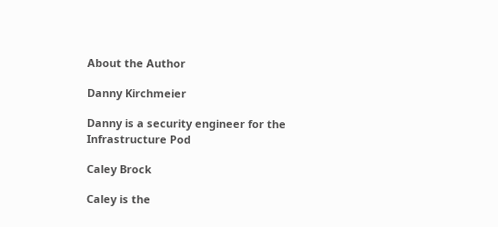About the Author

Danny Kirchmeier

Danny is a security engineer for the Infrastructure Pod

Caley Brock

Caley is the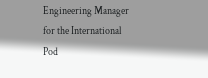Engineering Manager for the International Pod